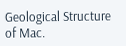Geological Structure of Mac.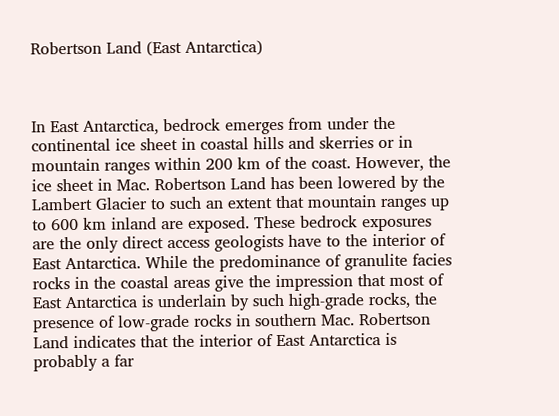Robertson Land (East Antarctica)



In East Antarctica, bedrock emerges from under the continental ice sheet in coastal hills and skerries or in mountain ranges within 200 km of the coast. However, the ice sheet in Mac. Robertson Land has been lowered by the Lambert Glacier to such an extent that mountain ranges up to 600 km inland are exposed. These bedrock exposures are the only direct access geologists have to the interior of East Antarctica. While the predominance of granulite facies rocks in the coastal areas give the impression that most of East Antarctica is underlain by such high-grade rocks, the presence of low-grade rocks in southern Mac. Robertson Land indicates that the interior of East Antarctica is probably a far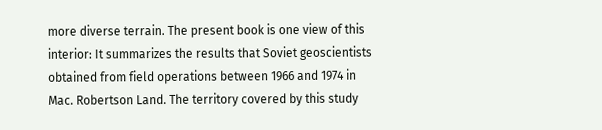more diverse terrain. The present book is one view of this interior: It summarizes the results that Soviet geoscientists obtained from field operations between 1966 and 1974 in Mac. Robertson Land. The territory covered by this study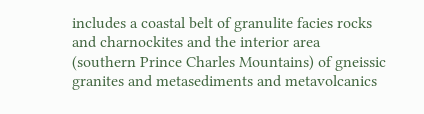includes a coastal belt of granulite facies rocks and charnockites and the interior area (southern Prince Charles Mountains) of gneissic granites and metasediments and metavolcanics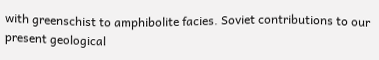with greenschist to amphibolite facies. Soviet contributions to our present geological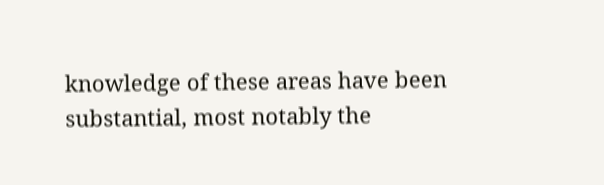knowledge of these areas have been substantial, most notably the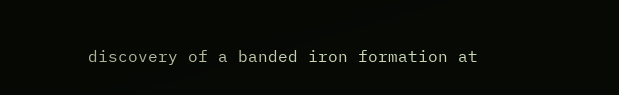discovery of a banded iron formation at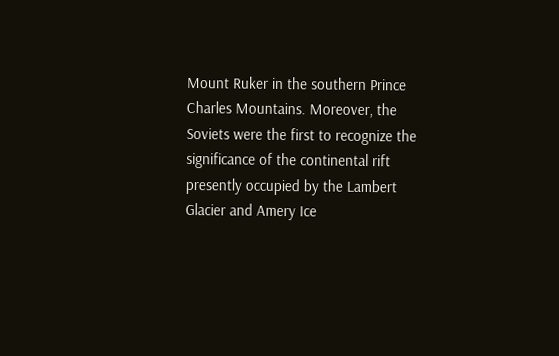Mount Ruker in the southern Prince Charles Mountains. Moreover, the Soviets were the first to recognize the significance of the continental rift presently occupied by the Lambert Glacier and Amery Ice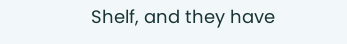Shelf, and they have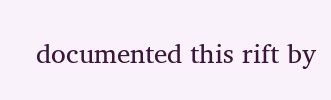documented this rift by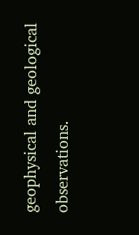geophysical and geological observations.